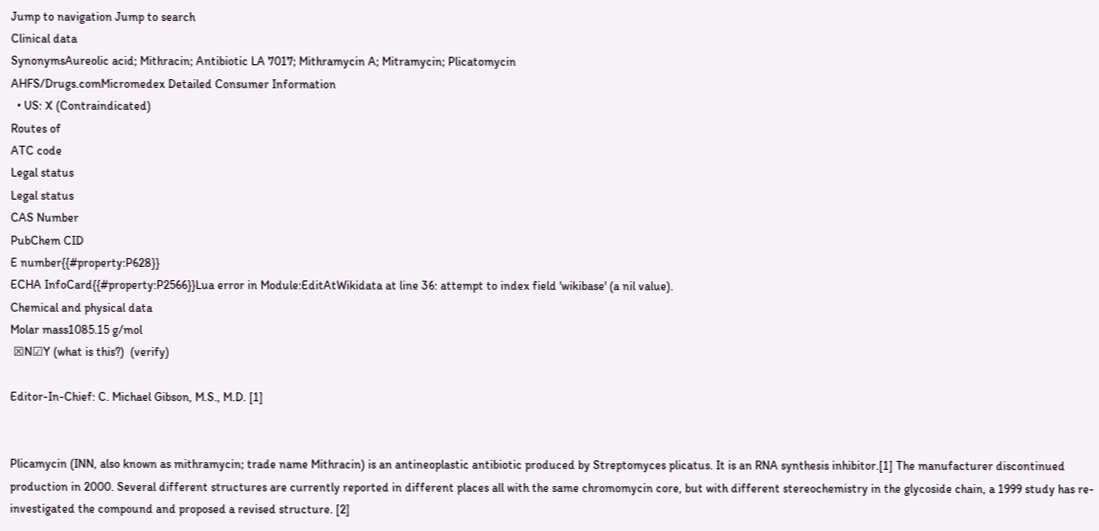Jump to navigation Jump to search
Clinical data
SynonymsAureolic acid; Mithracin; Antibiotic LA 7017; Mithramycin A; Mitramycin; Plicatomycin
AHFS/Drugs.comMicromedex Detailed Consumer Information
  • US: X (Contraindicated)
Routes of
ATC code
Legal status
Legal status
CAS Number
PubChem CID
E number{{#property:P628}}
ECHA InfoCard{{#property:P2566}}Lua error in Module:EditAtWikidata at line 36: attempt to index field 'wikibase' (a nil value).
Chemical and physical data
Molar mass1085.15 g/mol
 ☒N☑Y (what is this?)  (verify)

Editor-In-Chief: C. Michael Gibson, M.S., M.D. [1]


Plicamycin (INN, also known as mithramycin; trade name Mithracin) is an antineoplastic antibiotic produced by Streptomyces plicatus. It is an RNA synthesis inhibitor.[1] The manufacturer discontinued production in 2000. Several different structures are currently reported in different places all with the same chromomycin core, but with different stereochemistry in the glycoside chain, a 1999 study has re-investigated the compound and proposed a revised structure. [2]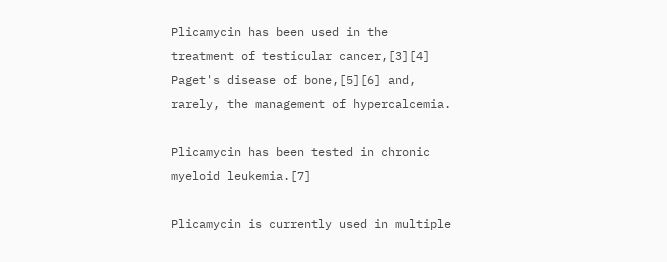Plicamycin has been used in the treatment of testicular cancer,[3][4] Paget's disease of bone,[5][6] and, rarely, the management of hypercalcemia.

Plicamycin has been tested in chronic myeloid leukemia.[7]

Plicamycin is currently used in multiple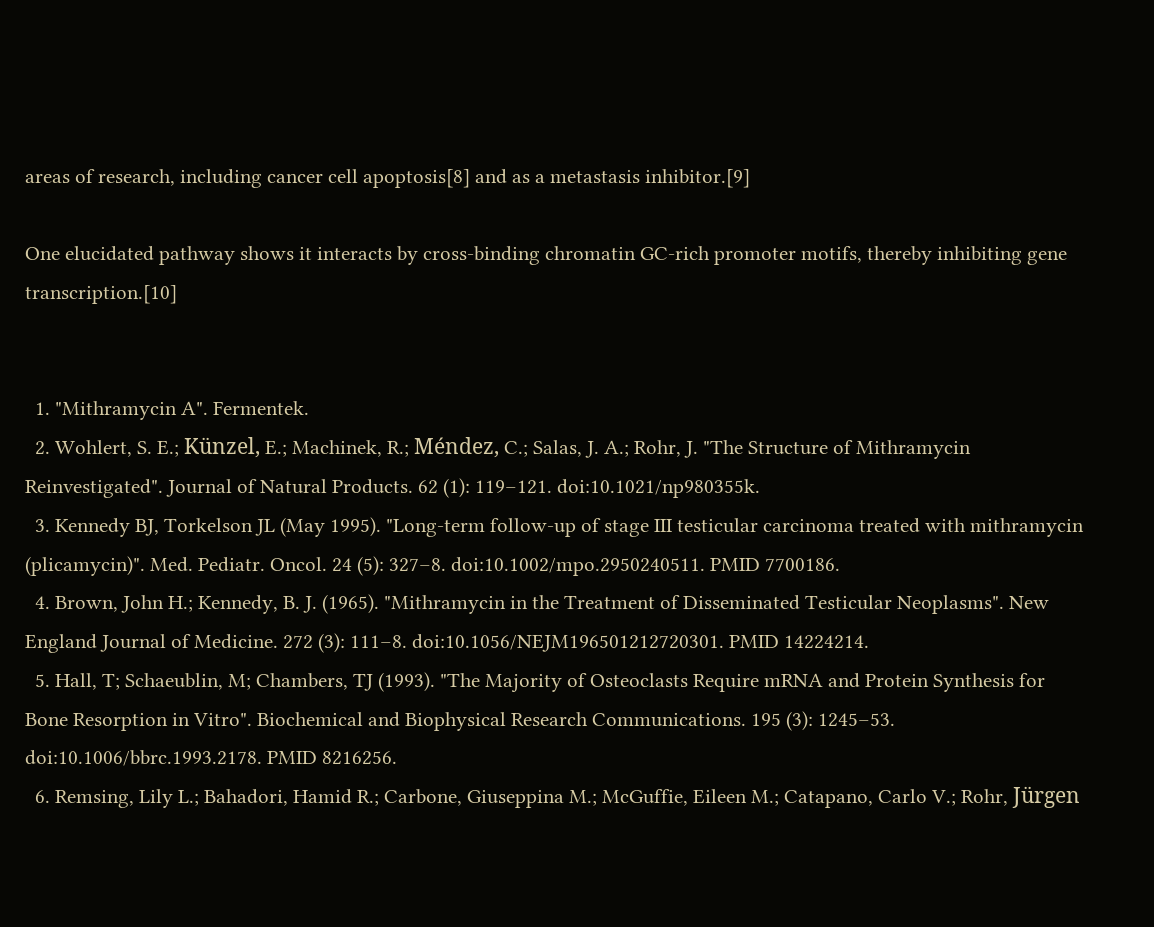areas of research, including cancer cell apoptosis[8] and as a metastasis inhibitor.[9]

One elucidated pathway shows it interacts by cross-binding chromatin GC-rich promoter motifs, thereby inhibiting gene transcription.[10]


  1. "Mithramycin A". Fermentek.
  2. Wohlert, S. E.; Künzel, E.; Machinek, R.; Méndez, C.; Salas, J. A.; Rohr, J. "The Structure of Mithramycin Reinvestigated". Journal of Natural Products. 62 (1): 119–121. doi:10.1021/np980355k.
  3. Kennedy BJ, Torkelson JL (May 1995). "Long-term follow-up of stage III testicular carcinoma treated with mithramycin (plicamycin)". Med. Pediatr. Oncol. 24 (5): 327–8. doi:10.1002/mpo.2950240511. PMID 7700186.
  4. Brown, John H.; Kennedy, B. J. (1965). "Mithramycin in the Treatment of Disseminated Testicular Neoplasms". New England Journal of Medicine. 272 (3): 111–8. doi:10.1056/NEJM196501212720301. PMID 14224214.
  5. Hall, T; Schaeublin, M; Chambers, TJ (1993). "The Majority of Osteoclasts Require mRNA and Protein Synthesis for Bone Resorption in Vitro". Biochemical and Biophysical Research Communications. 195 (3): 1245–53. doi:10.1006/bbrc.1993.2178. PMID 8216256.
  6. Remsing, Lily L.; Bahadori, Hamid R.; Carbone, Giuseppina M.; McGuffie, Eileen M.; Catapano, Carlo V.; Rohr, Jürgen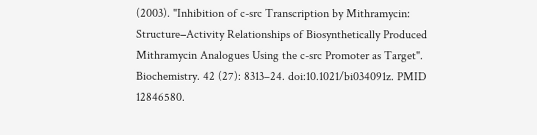(2003). "Inhibition of c-src Transcription by Mithramycin: Structure−Activity Relationships of Biosynthetically Produced Mithramycin Analogues Using the c-src Promoter as Target". Biochemistry. 42 (27): 8313–24. doi:10.1021/bi034091z. PMID 12846580.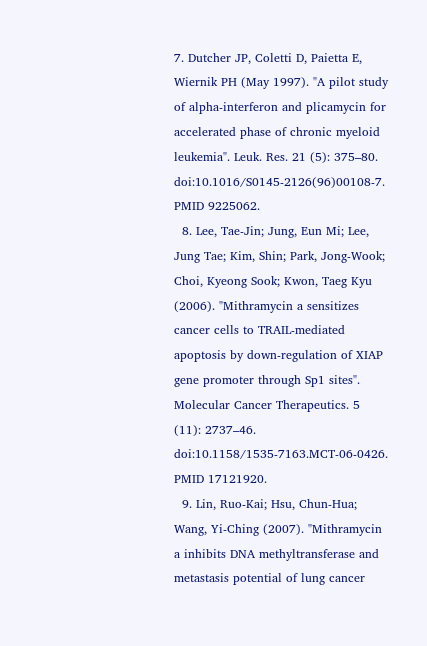7. Dutcher JP, Coletti D, Paietta E, Wiernik PH (May 1997). "A pilot study of alpha-interferon and plicamycin for accelerated phase of chronic myeloid leukemia". Leuk. Res. 21 (5): 375–80. doi:10.1016/S0145-2126(96)00108-7. PMID 9225062.
  8. Lee, Tae-Jin; Jung, Eun Mi; Lee, Jung Tae; Kim, Shin; Park, Jong-Wook; Choi, Kyeong Sook; Kwon, Taeg Kyu (2006). "Mithramycin a sensitizes cancer cells to TRAIL-mediated apoptosis by down-regulation of XIAP gene promoter through Sp1 sites". Molecular Cancer Therapeutics. 5 (11): 2737–46. doi:10.1158/1535-7163.MCT-06-0426. PMID 17121920.
  9. Lin, Ruo-Kai; Hsu, Chun-Hua; Wang, Yi-Ching (2007). "Mithramycin a inhibits DNA methyltransferase and metastasis potential of lung cancer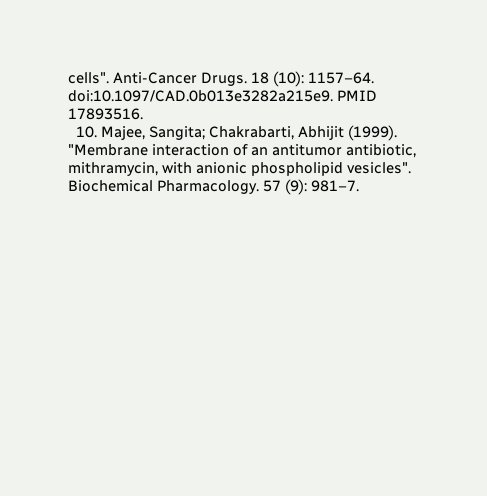cells". Anti-Cancer Drugs. 18 (10): 1157–64. doi:10.1097/CAD.0b013e3282a215e9. PMID 17893516.
  10. Majee, Sangita; Chakrabarti, Abhijit (1999). "Membrane interaction of an antitumor antibiotic, mithramycin, with anionic phospholipid vesicles". Biochemical Pharmacology. 57 (9): 981–7.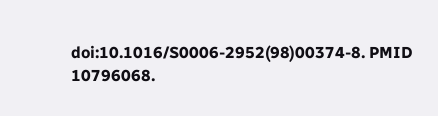doi:10.1016/S0006-2952(98)00374-8. PMID 10796068.